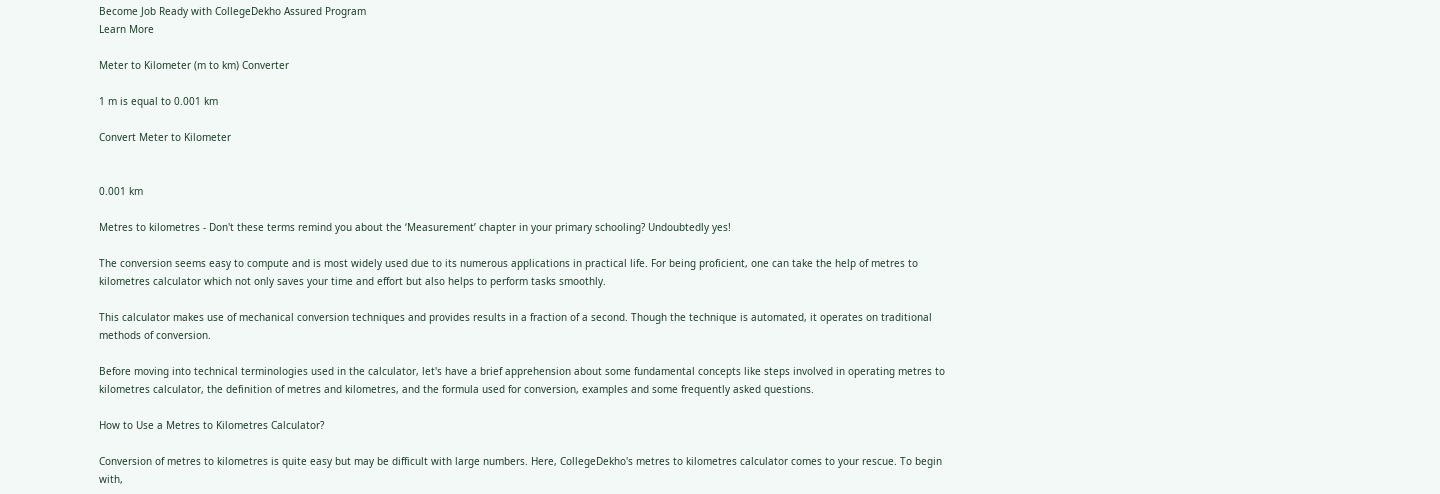Become Job Ready with CollegeDekho Assured Program
Learn More

Meter to Kilometer (m to km) Converter

1 m is equal to 0.001 km

Convert Meter to Kilometer


0.001 km

Metres to kilometres - Don't these terms remind you about the ‘Measurement’ chapter in your primary schooling? Undoubtedly yes!

The conversion seems easy to compute and is most widely used due to its numerous applications in practical life. For being proficient, one can take the help of metres to kilometres calculator which not only saves your time and effort but also helps to perform tasks smoothly.

This calculator makes use of mechanical conversion techniques and provides results in a fraction of a second. Though the technique is automated, it operates on traditional methods of conversion.

Before moving into technical terminologies used in the calculator, let's have a brief apprehension about some fundamental concepts like steps involved in operating metres to kilometres calculator, the definition of metres and kilometres, and the formula used for conversion, examples and some frequently asked questions.

How to Use a Metres to Kilometres Calculator?

Conversion of metres to kilometres is quite easy but may be difficult with large numbers. Here, CollegeDekho's metres to kilometres calculator comes to your rescue. To begin with,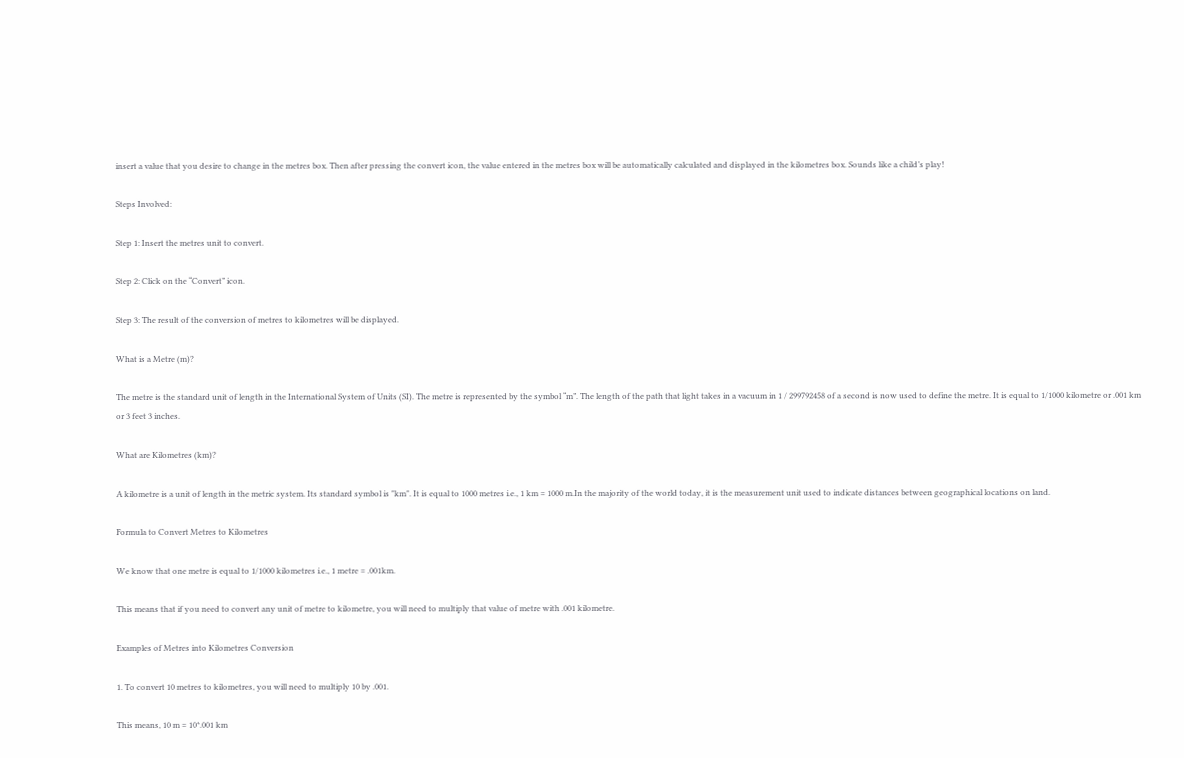insert a value that you desire to change in the metres box. Then after pressing the convert icon, the value entered in the metres box will be automatically calculated and displayed in the kilometres box. Sounds like a child’s play!

Steps Involved:

Step 1: Insert the metres unit to convert.

Step 2: Click on the “Convert” icon.

Step 3: The result of the conversion of metres to kilometres will be displayed.

What is a Metre (m)?

The metre is the standard unit of length in the International System of Units (SI). The metre is represented by the symbol “m”. The length of the path that light takes in a vacuum in 1 / 299792458 of a second is now used to define the metre. It is equal to 1/1000 kilometre or .001 km or 3 feet 3 inches.

What are Kilometres (km)?

A kilometre is a unit of length in the metric system. Its standard symbol is "km". It is equal to 1000 metres i.e., 1 km = 1000 m.In the majority of the world today, it is the measurement unit used to indicate distances between geographical locations on land.

Formula to Convert Metres to Kilometres

We know that one metre is equal to 1/1000 kilometres i.e., 1 metre = .001km.

This means that if you need to convert any unit of metre to kilometre, you will need to multiply that value of metre with .001 kilometre.

Examples of Metres into Kilometres Conversion

1. To convert 10 metres to kilometres, you will need to multiply 10 by .001.

This means, 10 m = 10*.001 km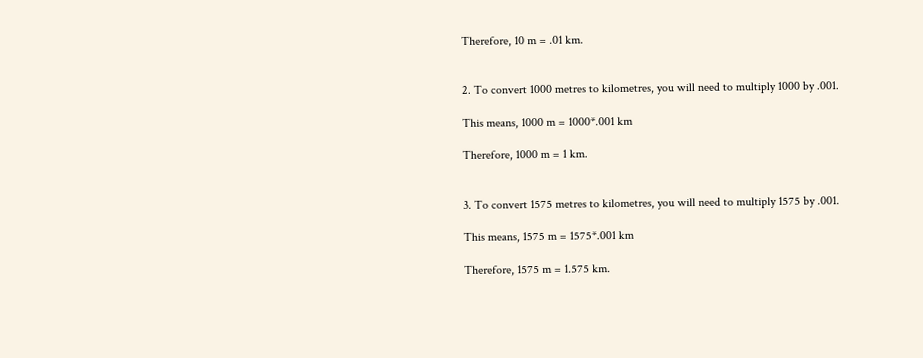Therefore, 10 m = .01 km.


2. To convert 1000 metres to kilometres, you will need to multiply 1000 by .001.

This means, 1000 m = 1000*.001 km

Therefore, 1000 m = 1 km.


3. To convert 1575 metres to kilometres, you will need to multiply 1575 by .001.

This means, 1575 m = 1575*.001 km

Therefore, 1575 m = 1.575 km.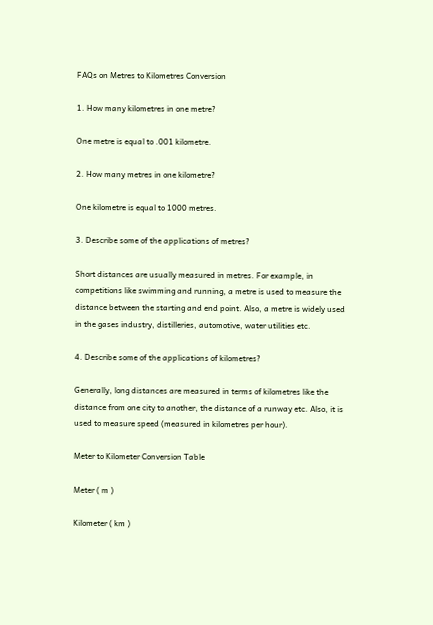FAQs on Metres to Kilometres Conversion

1. How many kilometres in one metre?

One metre is equal to .001 kilometre.

2. How many metres in one kilometre?

One kilometre is equal to 1000 metres.

3. Describe some of the applications of metres?

Short distances are usually measured in metres. For example, in competitions like swimming and running, a metre is used to measure the distance between the starting and end point. Also, a metre is widely used in the gases industry, distilleries, automotive, water utilities etc.

4. Describe some of the applications of kilometres?

Generally, long distances are measured in terms of kilometres like the distance from one city to another, the distance of a runway etc. Also, it is used to measure speed (measured in kilometres per hour).

Meter to Kilometer Conversion Table

Meter ( m )

Kilometer ( km )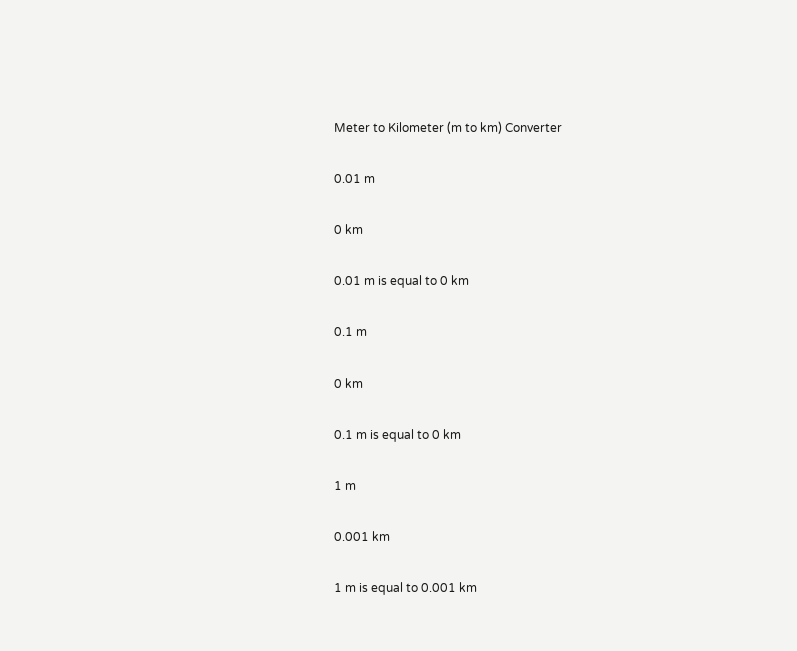Meter to Kilometer (m to km) Converter

0.01 m

0 km

0.01 m is equal to 0 km

0.1 m

0 km

0.1 m is equal to 0 km

1 m

0.001 km

1 m is equal to 0.001 km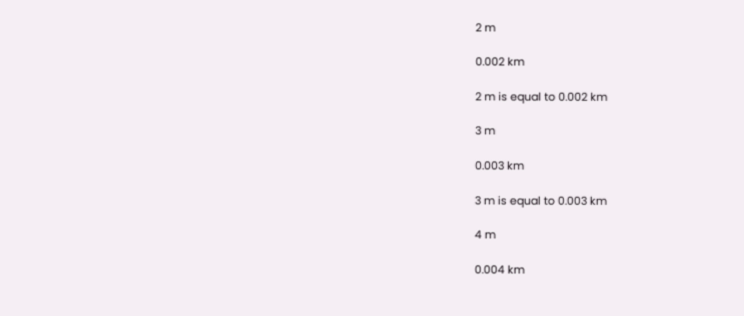2 m

0.002 km

2 m is equal to 0.002 km

3 m

0.003 km

3 m is equal to 0.003 km

4 m

0.004 km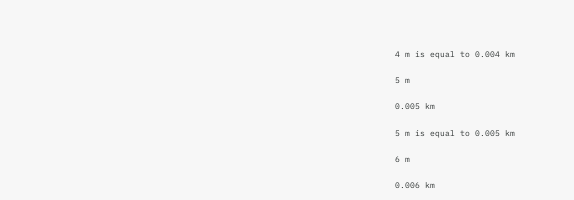4 m is equal to 0.004 km

5 m

0.005 km

5 m is equal to 0.005 km

6 m

0.006 km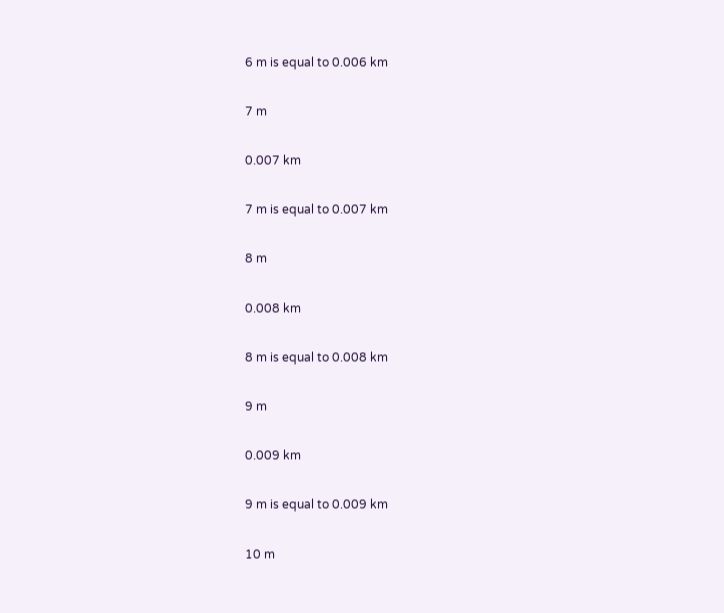6 m is equal to 0.006 km

7 m

0.007 km

7 m is equal to 0.007 km

8 m

0.008 km

8 m is equal to 0.008 km

9 m

0.009 km

9 m is equal to 0.009 km

10 m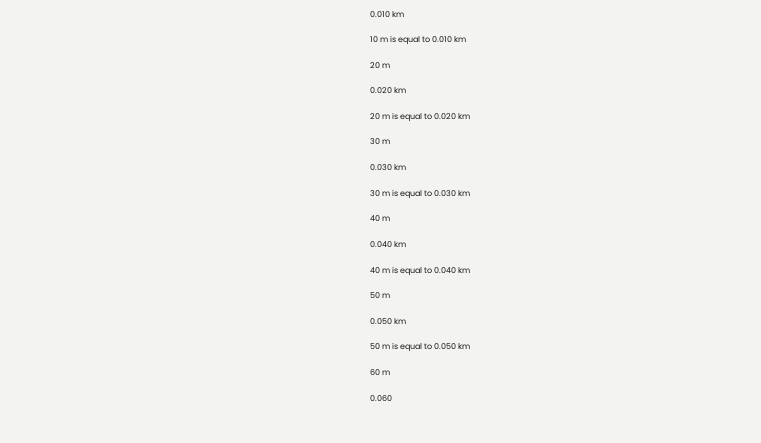0.010 km

10 m is equal to 0.010 km

20 m

0.020 km

20 m is equal to 0.020 km

30 m

0.030 km

30 m is equal to 0.030 km

40 m

0.040 km

40 m is equal to 0.040 km

50 m

0.050 km

50 m is equal to 0.050 km

60 m

0.060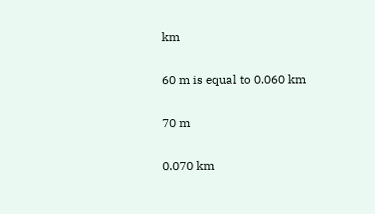km

60 m is equal to 0.060 km

70 m

0.070 km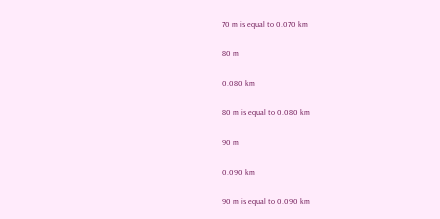70 m is equal to 0.070 km

80 m

0.080 km

80 m is equal to 0.080 km

90 m

0.090 km

90 m is equal to 0.090 km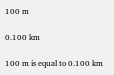100 m

0.100 km

100 m is equal to 0.100 km